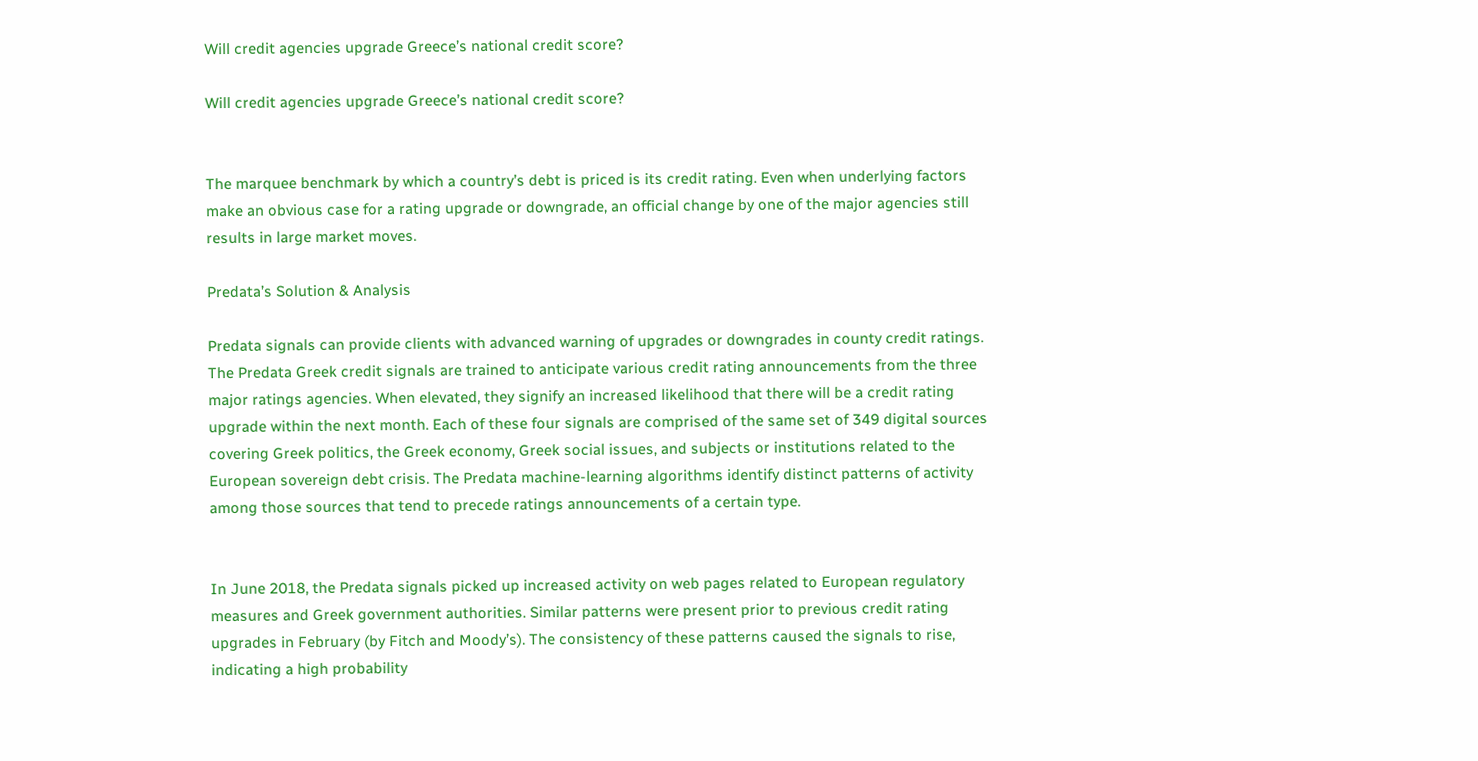Will credit agencies upgrade Greece’s national credit score?

Will credit agencies upgrade Greece’s national credit score?


The marquee benchmark by which a country’s debt is priced is its credit rating. Even when underlying factors make an obvious case for a rating upgrade or downgrade, an official change by one of the major agencies still results in large market moves.

Predata’s Solution & Analysis

Predata signals can provide clients with advanced warning of upgrades or downgrades in county credit ratings. The Predata Greek credit signals are trained to anticipate various credit rating announcements from the three major ratings agencies. When elevated, they signify an increased likelihood that there will be a credit rating upgrade within the next month. Each of these four signals are comprised of the same set of 349 digital sources covering Greek politics, the Greek economy, Greek social issues, and subjects or institutions related to the European sovereign debt crisis. The Predata machine-learning algorithms identify distinct patterns of activity among those sources that tend to precede ratings announcements of a certain type.


In June 2018, the Predata signals picked up increased activity on web pages related to European regulatory measures and Greek government authorities. Similar patterns were present prior to previous credit rating upgrades in February (by Fitch and Moody’s). The consistency of these patterns caused the signals to rise, indicating a high probability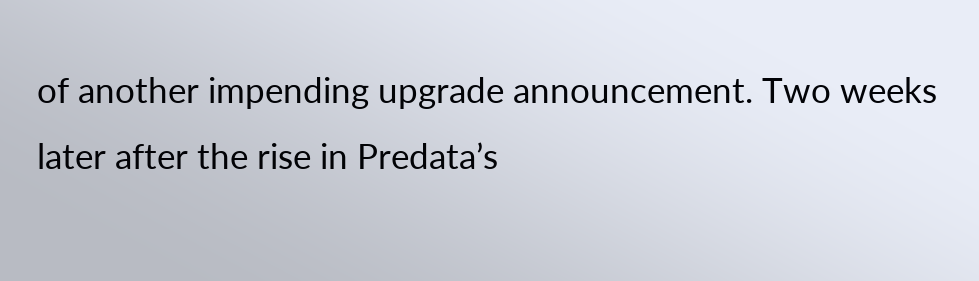of another impending upgrade announcement. Two weeks later after the rise in Predata’s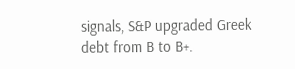signals, S&P upgraded Greek debt from B to B+.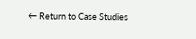← Return to Case Studies